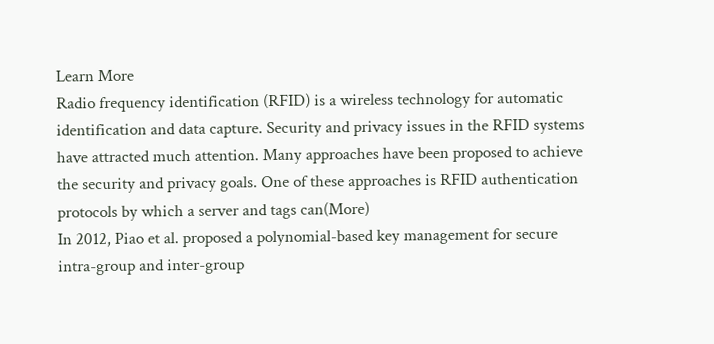Learn More
Radio frequency identification (RFID) is a wireless technology for automatic identification and data capture. Security and privacy issues in the RFID systems have attracted much attention. Many approaches have been proposed to achieve the security and privacy goals. One of these approaches is RFID authentication protocols by which a server and tags can(More)
In 2012, Piao et al. proposed a polynomial-based key management for secure intra-group and inter-group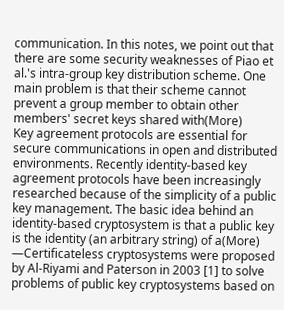communication. In this notes, we point out that there are some security weaknesses of Piao et al.'s intra-group key distribution scheme. One main problem is that their scheme cannot prevent a group member to obtain other members' secret keys shared with(More)
Key agreement protocols are essential for secure communications in open and distributed environments. Recently identity-based key agreement protocols have been increasingly researched because of the simplicity of a public key management. The basic idea behind an identity-based cryptosystem is that a public key is the identity (an arbitrary string) of a(More)
—Certificateless cryptosystems were proposed by Al-Riyami and Paterson in 2003 [1] to solve problems of public key cryptosystems based on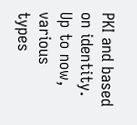PKI and based on identity. Up to now, various types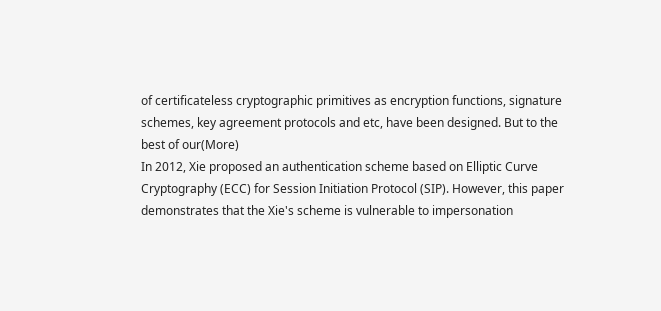of certificateless cryptographic primitives as encryption functions, signature schemes, key agreement protocols and etc, have been designed. But to the best of our(More)
In 2012, Xie proposed an authentication scheme based on Elliptic Curve Cryptography (ECC) for Session Initiation Protocol (SIP). However, this paper demonstrates that the Xie's scheme is vulnerable to impersonation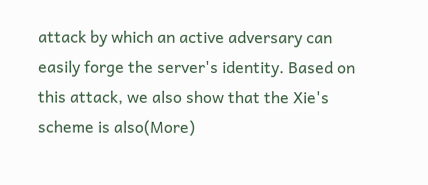attack by which an active adversary can easily forge the server's identity. Based on this attack, we also show that the Xie's scheme is also(More)